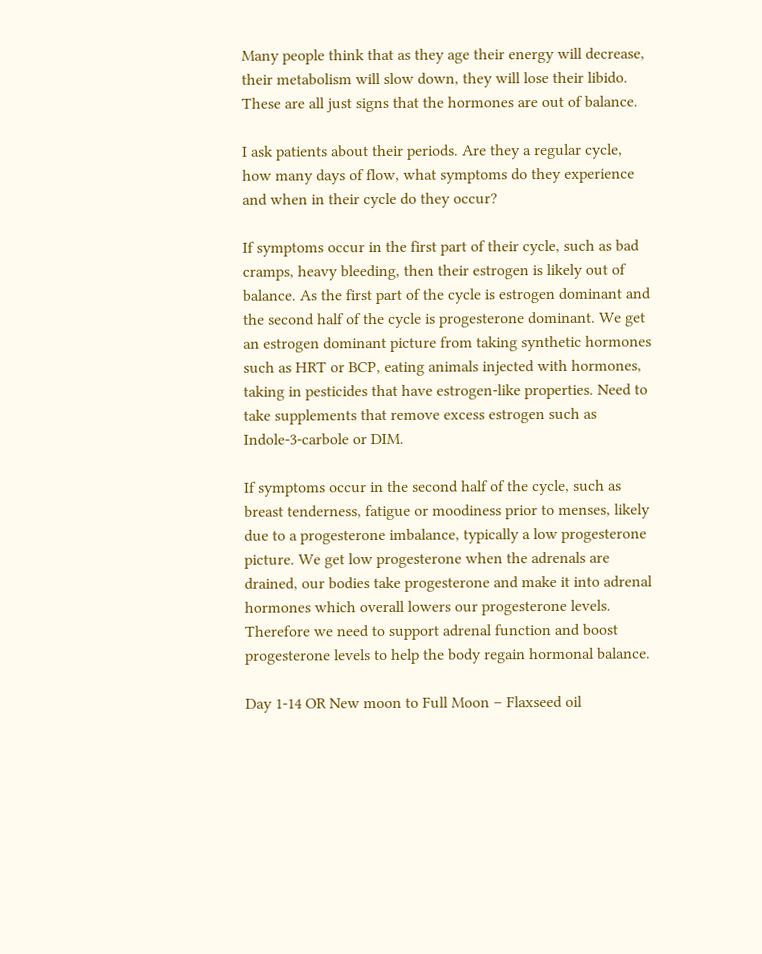Many people think that as they age their energy will decrease, their metabolism will slow down, they will lose their libido. These are all just signs that the hormones are out of balance.

I ask patients about their periods. Are they a regular cycle, how many days of flow, what symptoms do they experience and when in their cycle do they occur?

If symptoms occur in the first part of their cycle, such as bad cramps, heavy bleeding, then their estrogen is likely out of balance. As the first part of the cycle is estrogen dominant and the second half of the cycle is progesterone dominant. We get an estrogen dominant picture from taking synthetic hormones such as HRT or BCP, eating animals injected with hormones, taking in pesticides that have estrogen-like properties. Need to take supplements that remove excess estrogen such as Indole-3-carbole or DIM.

If symptoms occur in the second half of the cycle, such as breast tenderness, fatigue or moodiness prior to menses, likely due to a progesterone imbalance, typically a low progesterone picture. We get low progesterone when the adrenals are drained, our bodies take progesterone and make it into adrenal hormones which overall lowers our progesterone levels. Therefore we need to support adrenal function and boost progesterone levels to help the body regain hormonal balance.

Day 1-14 OR New moon to Full Moon – Flaxseed oil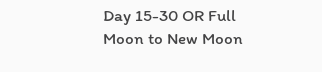Day 15-30 OR Full Moon to New Moon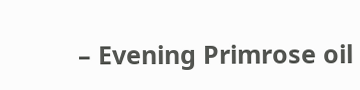– Evening Primrose oil